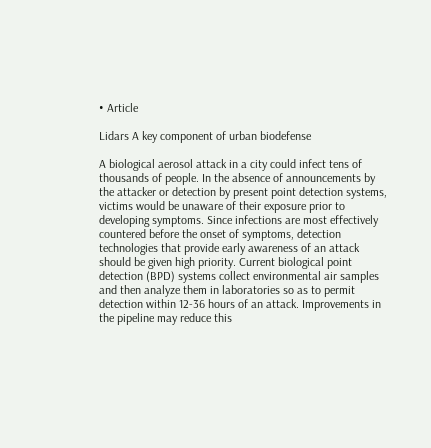• Article

Lidars A key component of urban biodefense

A biological aerosol attack in a city could infect tens of thousands of people. In the absence of announcements by the attacker or detection by present point detection systems, victims would be unaware of their exposure prior to developing symptoms. Since infections are most effectively countered before the onset of symptoms, detection technologies that provide early awareness of an attack should be given high priority. Current biological point detection (BPD) systems collect environmental air samples and then analyze them in laboratories so as to permit detection within 12-36 hours of an attack. Improvements in the pipeline may reduce this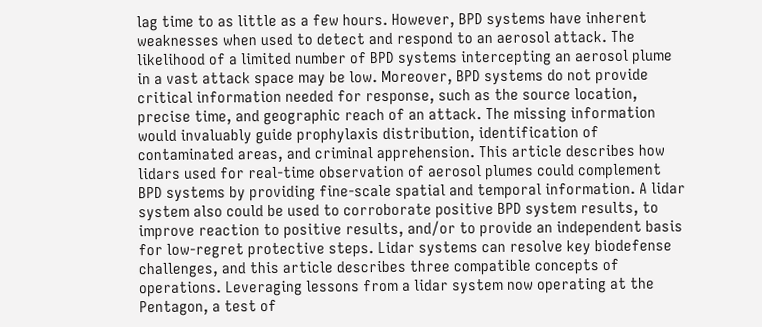lag time to as little as a few hours. However, BPD systems have inherent weaknesses when used to detect and respond to an aerosol attack. The likelihood of a limited number of BPD systems intercepting an aerosol plume in a vast attack space may be low. Moreover, BPD systems do not provide critical information needed for response, such as the source location, precise time, and geographic reach of an attack. The missing information would invaluably guide prophylaxis distribution, identification of contaminated areas, and criminal apprehension. This article describes how lidars used for real-time observation of aerosol plumes could complement BPD systems by providing fine-scale spatial and temporal information. A lidar system also could be used to corroborate positive BPD system results, to improve reaction to positive results, and/or to provide an independent basis for low-regret protective steps. Lidar systems can resolve key biodefense challenges, and this article describes three compatible concepts of operations. Leveraging lessons from a lidar system now operating at the Pentagon, a test of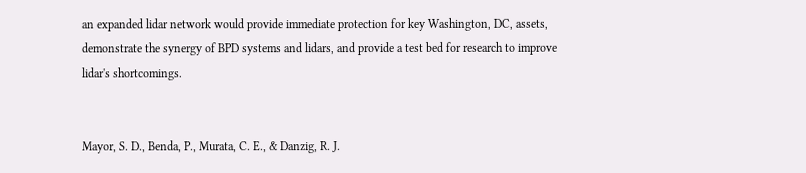an expanded lidar network would provide immediate protection for key Washington, DC, assets, demonstrate the synergy of BPD systems and lidars, and provide a test bed for research to improve lidar's shortcomings.


Mayor, S. D., Benda, P., Murata, C. E., & Danzig, R. J.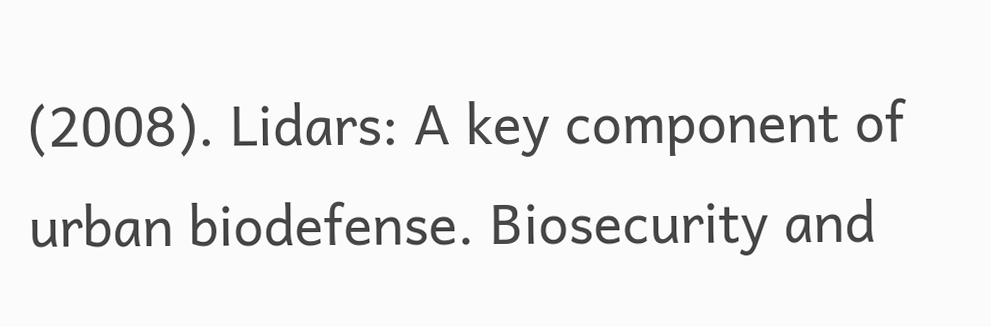(2008). Lidars: A key component of urban biodefense. Biosecurity and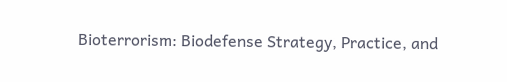Bioterrorism: Biodefense Strategy, Practice, and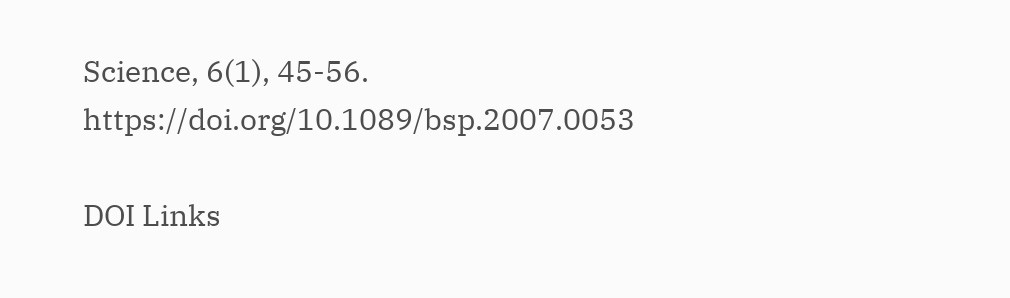Science, 6(1), 45-56. https://doi.org/10.1089/bsp.2007.0053

DOI Links